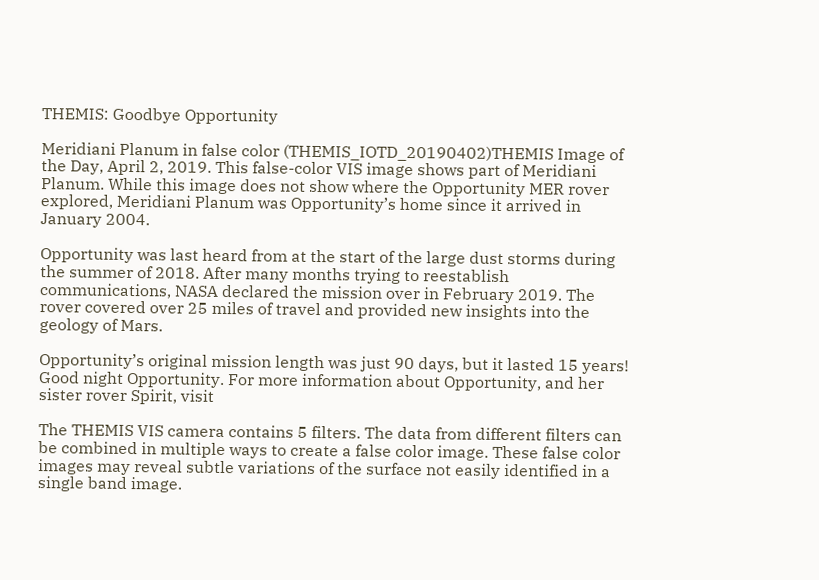THEMIS: Goodbye Opportunity

Meridiani Planum in false color (THEMIS_IOTD_20190402)THEMIS Image of the Day, April 2, 2019. This false-color VIS image shows part of Meridiani Planum. While this image does not show where the Opportunity MER rover explored, Meridiani Planum was Opportunity’s home since it arrived in January 2004.

Opportunity was last heard from at the start of the large dust storms during the summer of 2018. After many months trying to reestablish communications, NASA declared the mission over in February 2019. The rover covered over 25 miles of travel and provided new insights into the geology of Mars.

Opportunity’s original mission length was just 90 days, but it lasted 15 years! Good night Opportunity. For more information about Opportunity, and her sister rover Spirit, visit

The THEMIS VIS camera contains 5 filters. The data from different filters can be combined in multiple ways to create a false color image. These false color images may reveal subtle variations of the surface not easily identified in a single band image.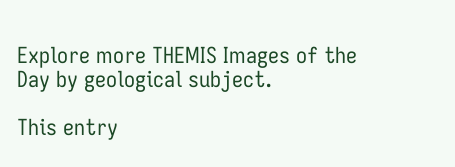Explore more THEMIS Images of the Day by geological subject.

This entry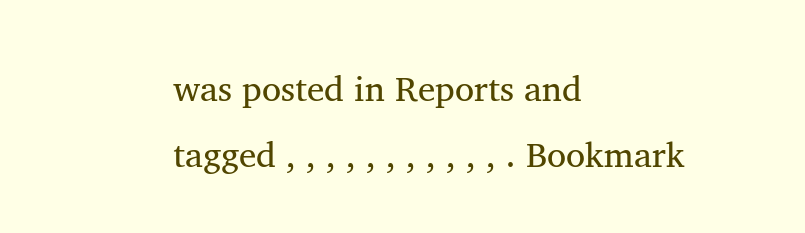was posted in Reports and tagged , , , , , , , , , , , . Bookmark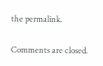the permalink.

Comments are closed.